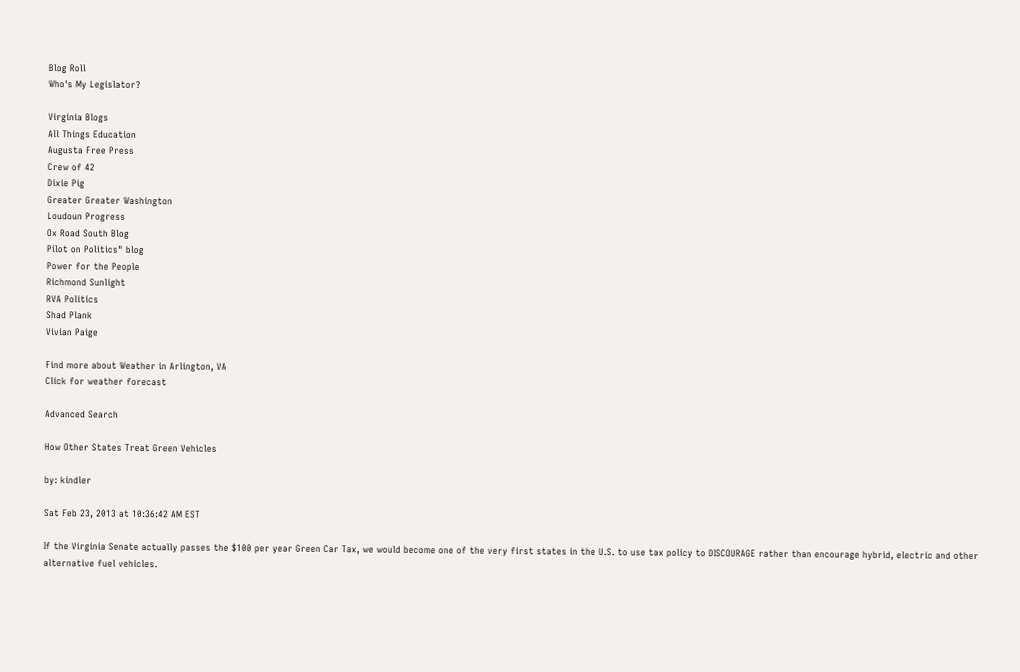Blog Roll
Who's My Legislator?

Virginia Blogs
All Things Education
Augusta Free Press
Crew of 42
Dixie Pig
Greater Greater Washington
Loudoun Progress
Ox Road South Blog
Pilot on Politics" blog
Power for the People
Richmond Sunlight
RVA Politics
Shad Plank
Vivian Paige

Find more about Weather in Arlington, VA
Click for weather forecast

Advanced Search

How Other States Treat Green Vehicles

by: kindler

Sat Feb 23, 2013 at 10:36:42 AM EST

If the Virginia Senate actually passes the $100 per year Green Car Tax, we would become one of the very first states in the U.S. to use tax policy to DISCOURAGE rather than encourage hybrid, electric and other alternative fuel vehicles.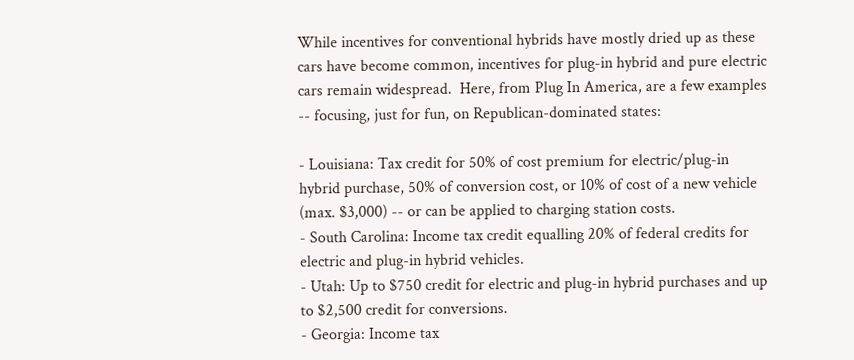While incentives for conventional hybrids have mostly dried up as these cars have become common, incentives for plug-in hybrid and pure electric cars remain widespread.  Here, from Plug In America, are a few examples -- focusing, just for fun, on Republican-dominated states:

- Louisiana: Tax credit for 50% of cost premium for electric/plug-in hybrid purchase, 50% of conversion cost, or 10% of cost of a new vehicle (max. $3,000) -- or can be applied to charging station costs.
- South Carolina: Income tax credit equalling 20% of federal credits for electric and plug-in hybrid vehicles.
- Utah: Up to $750 credit for electric and plug-in hybrid purchases and up to $2,500 credit for conversions.
- Georgia: Income tax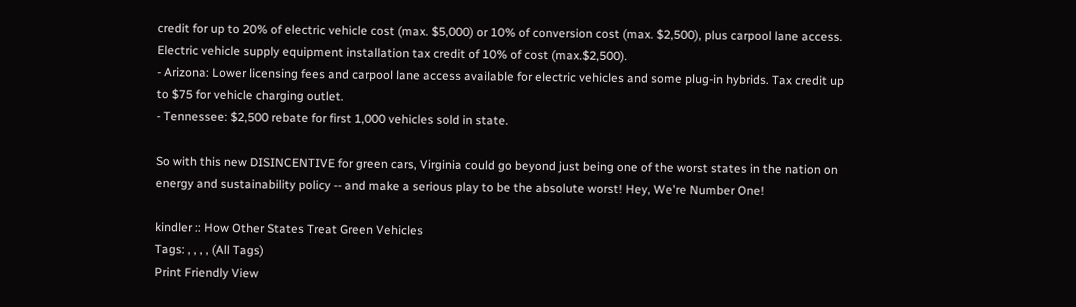credit for up to 20% of electric vehicle cost (max. $5,000) or 10% of conversion cost (max. $2,500), plus carpool lane access. Electric vehicle supply equipment installation tax credit of 10% of cost (max.$2,500).
- Arizona: Lower licensing fees and carpool lane access available for electric vehicles and some plug-in hybrids. Tax credit up to $75 for vehicle charging outlet.
- Tennessee: $2,500 rebate for first 1,000 vehicles sold in state.

So with this new DISINCENTIVE for green cars, Virginia could go beyond just being one of the worst states in the nation on energy and sustainability policy -- and make a serious play to be the absolute worst! Hey, We're Number One!

kindler :: How Other States Treat Green Vehicles
Tags: , , , , (All Tags)
Print Friendly View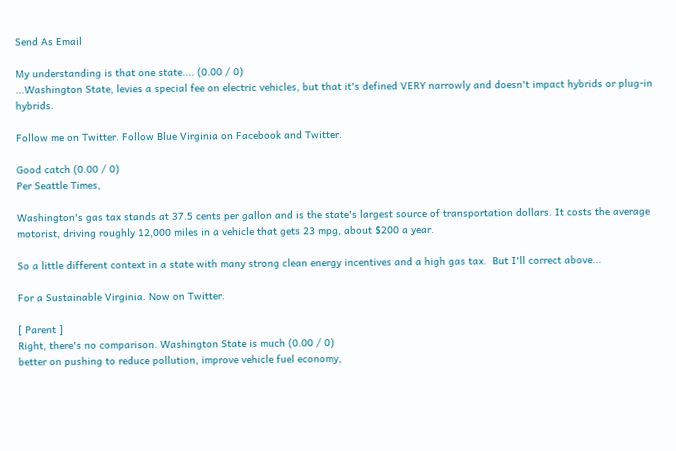Send As Email

My understanding is that one state.... (0.00 / 0)
...Washington State, levies a special fee on electric vehicles, but that it's defined VERY narrowly and doesn't impact hybrids or plug-in hybrids.

Follow me on Twitter. Follow Blue Virginia on Facebook and Twitter.

Good catch (0.00 / 0)
Per Seattle Times,

Washington's gas tax stands at 37.5 cents per gallon and is the state's largest source of transportation dollars. It costs the average motorist, driving roughly 12,000 miles in a vehicle that gets 23 mpg, about $200 a year.

So a little different context in a state with many strong clean energy incentives and a high gas tax.  But I'll correct above...

For a Sustainable Virginia. Now on Twitter.

[ Parent ]
Right, there's no comparison. Washington State is much (0.00 / 0)
better on pushing to reduce pollution, improve vehicle fuel economy,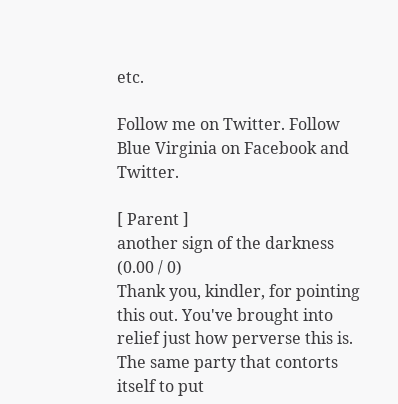etc.

Follow me on Twitter. Follow Blue Virginia on Facebook and Twitter.

[ Parent ]
another sign of the darkness (0.00 / 0)
Thank you, kindler, for pointing this out. You've brought into relief just how perverse this is. The same party that contorts itself to put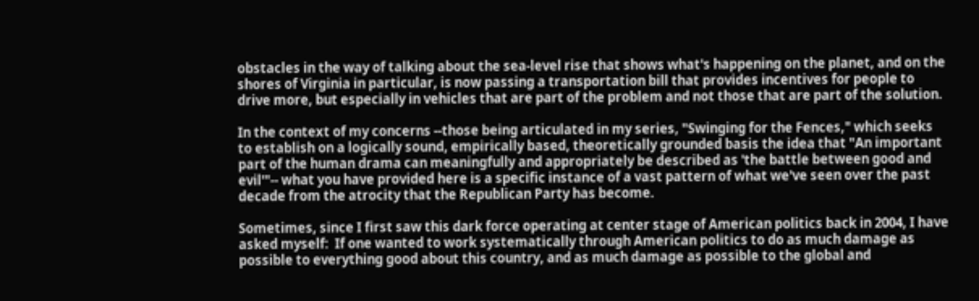obstacles in the way of talking about the sea-level rise that shows what's happening on the planet, and on the shores of Virginia in particular, is now passing a transportation bill that provides incentives for people to drive more, but especially in vehicles that are part of the problem and not those that are part of the solution.

In the context of my concerns --those being articulated in my series, "Swinging for the Fences," which seeks to establish on a logically sound, empirically based, theoretically grounded basis the idea that "An important part of the human drama can meaningfully and appropriately be described as 'the battle between good and evil'"-- what you have provided here is a specific instance of a vast pattern of what we've seen over the past decade from the atrocity that the Republican Party has become.

Sometimes, since I first saw this dark force operating at center stage of American politics back in 2004, I have asked myself:  If one wanted to work systematically through American politics to do as much damage as possible to everything good about this country, and as much damage as possible to the global and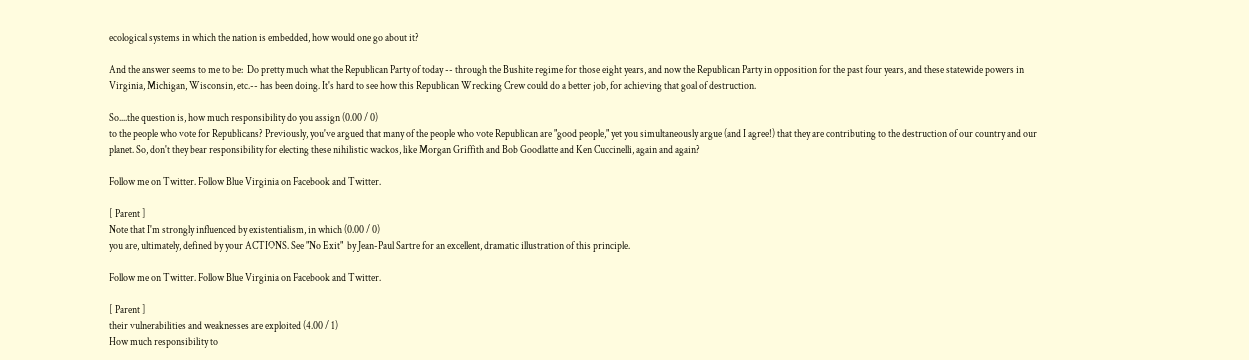ecological systems in which the nation is embedded, how would one go about it?

And the answer seems to me to be:  Do pretty much what the Republican Party of today -- through the Bushite regime for those eight years, and now the Republican Party in opposition for the past four years, and these statewide powers in Virginia, Michigan, Wisconsin, etc.-- has been doing. It's hard to see how this Republican Wrecking Crew could do a better job, for achieving that goal of destruction.

So....the question is, how much responsibility do you assign (0.00 / 0)
to the people who vote for Republicans? Previously, you've argued that many of the people who vote Republican are "good people," yet you simultaneously argue (and I agree!) that they are contributing to the destruction of our country and our planet. So, don't they bear responsibility for electing these nihilistic wackos, like Morgan Griffith and Bob Goodlatte and Ken Cuccinelli, again and again?

Follow me on Twitter. Follow Blue Virginia on Facebook and Twitter.

[ Parent ]
Note that I'm strongly influenced by existentialism, in which (0.00 / 0)
you are, ultimately, defined by your ACTIONS. See "No Exit"  by Jean-Paul Sartre for an excellent, dramatic illustration of this principle.

Follow me on Twitter. Follow Blue Virginia on Facebook and Twitter.

[ Parent ]
their vulnerabilities and weaknesses are exploited (4.00 / 1)
How much responsibility to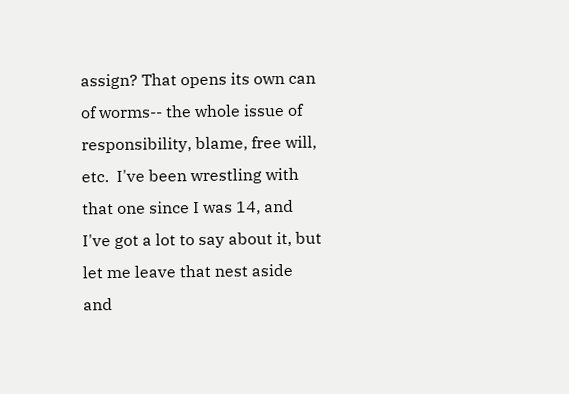assign? That opens its own can of worms-- the whole issue of responsibility, blame, free will, etc.  I've been wrestling with that one since I was 14, and I've got a lot to say about it, but let me leave that nest aside and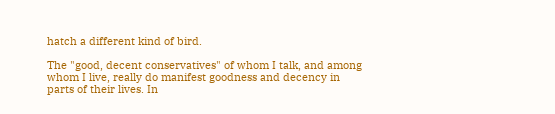hatch a different kind of bird.

The "good, decent conservatives" of whom I talk, and among whom I live, really do manifest goodness and decency in parts of their lives. In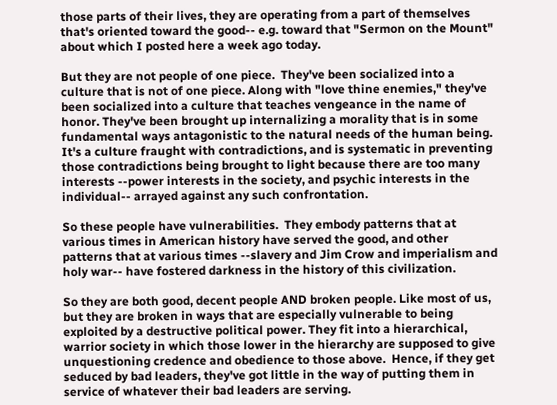those parts of their lives, they are operating from a part of themselves that's oriented toward the good-- e.g. toward that "Sermon on the Mount" about which I posted here a week ago today.

But they are not people of one piece.  They've been socialized into a culture that is not of one piece. Along with "love thine enemies," they've been socialized into a culture that teaches vengeance in the name of honor. They've been brought up internalizing a morality that is in some fundamental ways antagonistic to the natural needs of the human being.  It's a culture fraught with contradictions, and is systematic in preventing those contradictions being brought to light because there are too many interests --power interests in the society, and psychic interests in the individual-- arrayed against any such confrontation.

So these people have vulnerabilities.  They embody patterns that at various times in American history have served the good, and other patterns that at various times --slavery and Jim Crow and imperialism and holy war-- have fostered darkness in the history of this civilization.

So they are both good, decent people AND broken people. Like most of us, but they are broken in ways that are especially vulnerable to being exploited by a destructive political power. They fit into a hierarchical, warrior society in which those lower in the hierarchy are supposed to give unquestioning credence and obedience to those above.  Hence, if they get seduced by bad leaders, they've got little in the way of putting them in service of whatever their bad leaders are serving.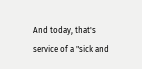And today, that's service of a "sick and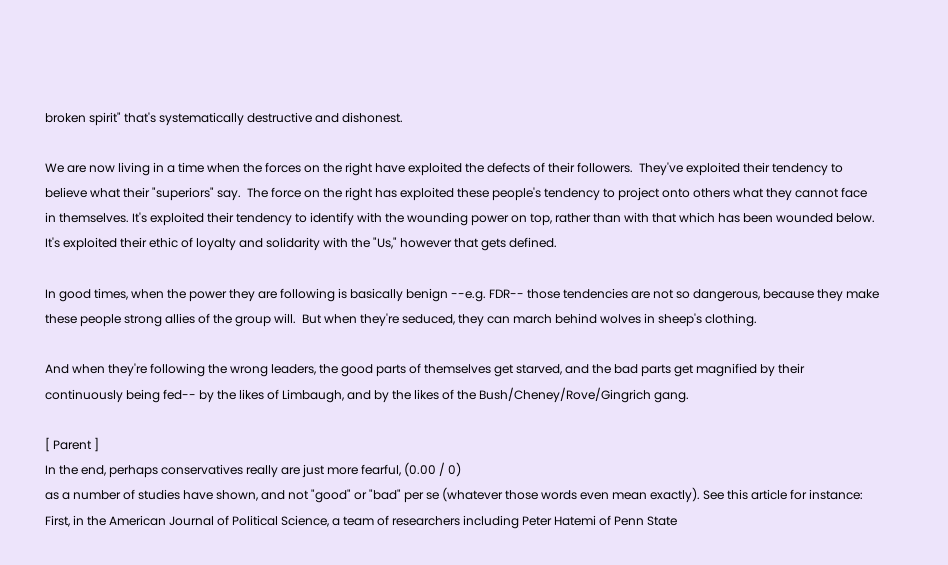broken spirit" that's systematically destructive and dishonest.

We are now living in a time when the forces on the right have exploited the defects of their followers.  They've exploited their tendency to believe what their "superiors" say.  The force on the right has exploited these people's tendency to project onto others what they cannot face in themselves. It's exploited their tendency to identify with the wounding power on top, rather than with that which has been wounded below. It's exploited their ethic of loyalty and solidarity with the "Us," however that gets defined.

In good times, when the power they are following is basically benign --e.g. FDR-- those tendencies are not so dangerous, because they make these people strong allies of the group will.  But when they're seduced, they can march behind wolves in sheep's clothing.

And when they're following the wrong leaders, the good parts of themselves get starved, and the bad parts get magnified by their continuously being fed-- by the likes of Limbaugh, and by the likes of the Bush/Cheney/Rove/Gingrich gang.

[ Parent ]
In the end, perhaps conservatives really are just more fearful, (0.00 / 0)
as a number of studies have shown, and not "good" or "bad" per se (whatever those words even mean exactly). See this article for instance:
First, in the American Journal of Political Science, a team of researchers including Peter Hatemi of Penn State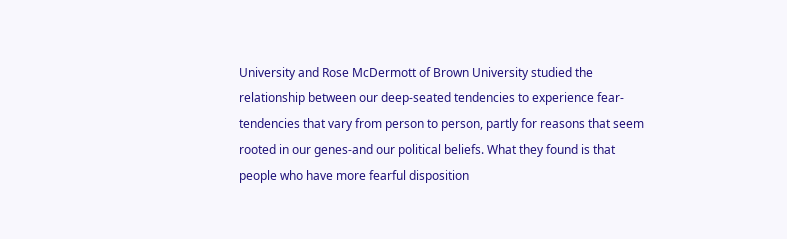University and Rose McDermott of Brown University studied the relationship between our deep-seated tendencies to experience fear-tendencies that vary from person to person, partly for reasons that seem rooted in our genes-and our political beliefs. What they found is that people who have more fearful disposition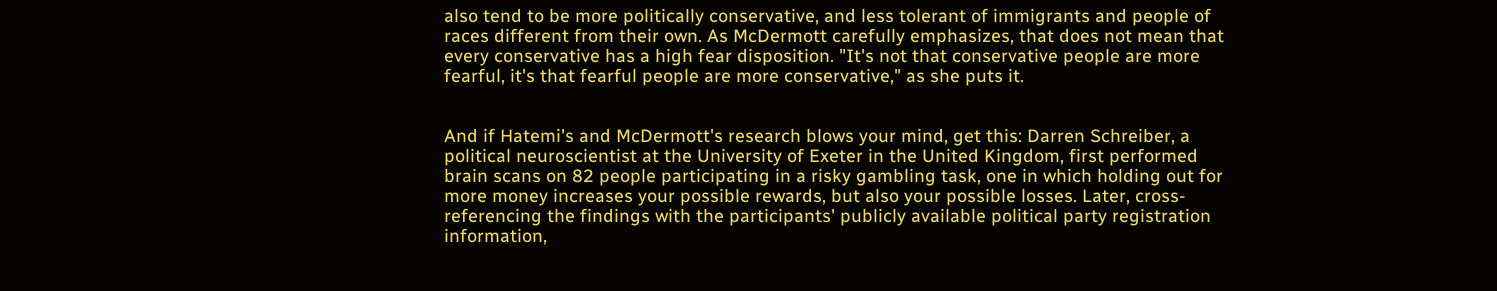also tend to be more politically conservative, and less tolerant of immigrants and people of races different from their own. As McDermott carefully emphasizes, that does not mean that every conservative has a high fear disposition. "It's not that conservative people are more fearful, it's that fearful people are more conservative," as she puts it.


And if Hatemi's and McDermott's research blows your mind, get this: Darren Schreiber, a political neuroscientist at the University of Exeter in the United Kingdom, first performed brain scans on 82 people participating in a risky gambling task, one in which holding out for more money increases your possible rewards, but also your possible losses. Later, cross-referencing the findings with the participants' publicly available political party registration information,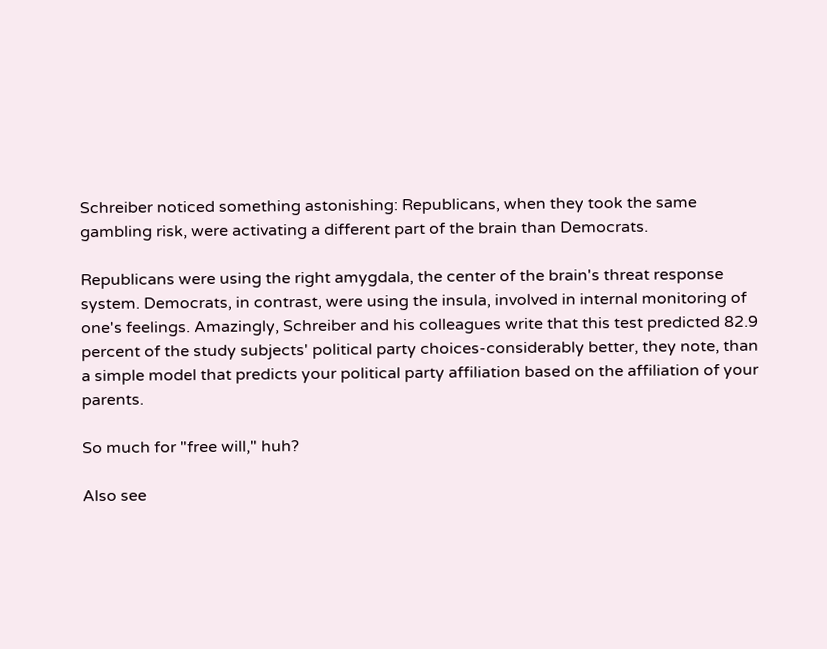Schreiber noticed something astonishing: Republicans, when they took the same gambling risk, were activating a different part of the brain than Democrats.

Republicans were using the right amygdala, the center of the brain's threat response system. Democrats, in contrast, were using the insula, involved in internal monitoring of one's feelings. Amazingly, Schreiber and his colleagues write that this test predicted 82.9 percent of the study subjects' political party choices-considerably better, they note, than a simple model that predicts your political party affiliation based on the affiliation of your parents.

So much for "free will," huh?

Also see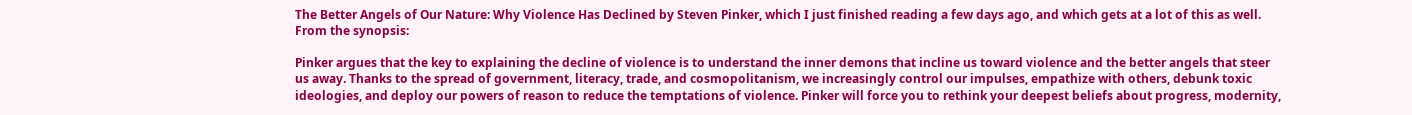The Better Angels of Our Nature: Why Violence Has Declined by Steven Pinker, which I just finished reading a few days ago, and which gets at a lot of this as well. From the synopsis:

Pinker argues that the key to explaining the decline of violence is to understand the inner demons that incline us toward violence and the better angels that steer us away. Thanks to the spread of government, literacy, trade, and cosmopolitanism, we increasingly control our impulses, empathize with others, debunk toxic ideologies, and deploy our powers of reason to reduce the temptations of violence. Pinker will force you to rethink your deepest beliefs about progress, modernity,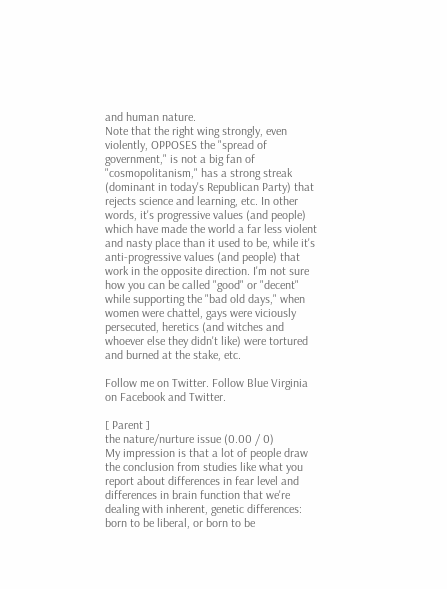and human nature.
Note that the right wing strongly, even violently, OPPOSES the "spread of government," is not a big fan of "cosmopolitanism," has a strong streak (dominant in today's Republican Party) that rejects science and learning, etc. In other words, it's progressive values (and people) which have made the world a far less violent and nasty place than it used to be, while it's anti-progressive values (and people) that work in the opposite direction. I'm not sure how you can be called "good" or "decent" while supporting the "bad old days," when women were chattel, gays were viciously persecuted, heretics (and witches and whoever else they didn't like) were tortured and burned at the stake, etc.

Follow me on Twitter. Follow Blue Virginia on Facebook and Twitter.

[ Parent ]
the nature/nurture issue (0.00 / 0)
My impression is that a lot of people draw the conclusion from studies like what you report about differences in fear level and differences in brain function that we're dealing with inherent, genetic differences:  born to be liberal, or born to be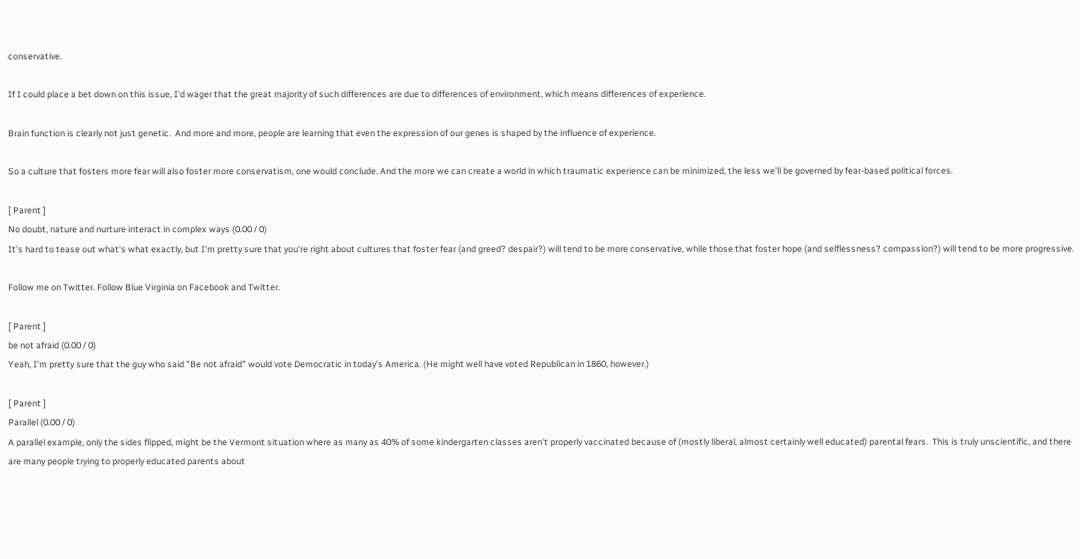conservative.

If I could place a bet down on this issue, I'd wager that the great majority of such differences are due to differences of environment, which means differences of experience.

Brain function is clearly not just genetic.  And more and more, people are learning that even the expression of our genes is shaped by the influence of experience.

So a culture that fosters more fear will also foster more conservatism, one would conclude. And the more we can create a world in which traumatic experience can be minimized, the less we'll be governed by fear-based political forces.

[ Parent ]
No doubt, nature and nurture interact in complex ways (0.00 / 0)
It's hard to tease out what's what exactly, but I'm pretty sure that you're right about cultures that foster fear (and greed? despair?) will tend to be more conservative, while those that foster hope (and selflessness? compassion?) will tend to be more progressive.

Follow me on Twitter. Follow Blue Virginia on Facebook and Twitter.

[ Parent ]
be not afraid (0.00 / 0)
Yeah, I'm pretty sure that the guy who said "Be not afraid" would vote Democratic in today's America. (He might well have voted Republican in 1860, however.)

[ Parent ]
Parallel (0.00 / 0)
A parallel example, only the sides flipped, might be the Vermont situation where as many as 40% of some kindergarten classes aren't properly vaccinated because of (mostly liberal, almost certainly well educated) parental fears.  This is truly unscientific, and there are many people trying to properly educated parents about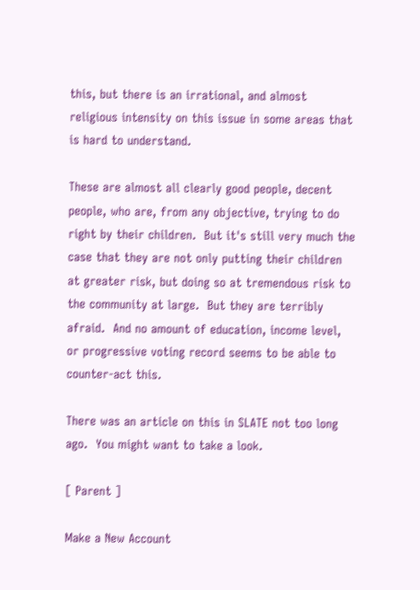this, but there is an irrational, and almost religious intensity on this issue in some areas that is hard to understand.

These are almost all clearly good people, decent people, who are, from any objective, trying to do right by their children.  But it's still very much the case that they are not only putting their children at greater risk, but doing so at tremendous risk to the community at large.  But they are terribly afraid.  And no amount of education, income level, or progressive voting record seems to be able to counter-act this.

There was an article on this in SLATE not too long ago.  You might want to take a look.

[ Parent ]

Make a New Account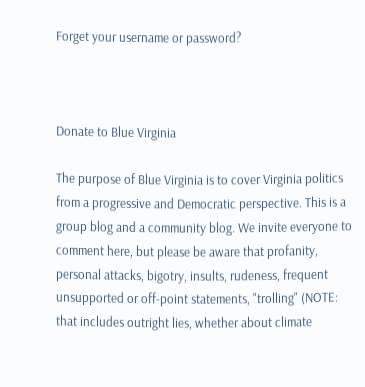Forget your username or password?



Donate to Blue Virginia

The purpose of Blue Virginia is to cover Virginia politics from a progressive and Democratic perspective. This is a group blog and a community blog. We invite everyone to comment here, but please be aware that profanity, personal attacks, bigotry, insults, rudeness, frequent unsupported or off-point statements, "trolling" (NOTE: that includes outright lies, whether about climate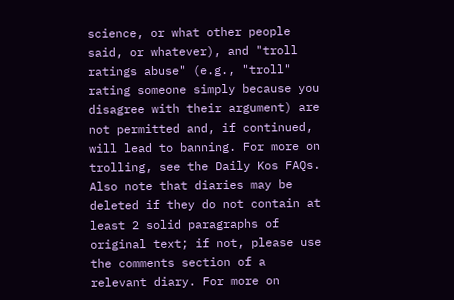science, or what other people said, or whatever), and "troll ratings abuse" (e.g., "troll" rating someone simply because you disagree with their argument) are not permitted and, if continued, will lead to banning. For more on trolling, see the Daily Kos FAQs. Also note that diaries may be deleted if they do not contain at least 2 solid paragraphs of original text; if not, please use the comments section of a relevant diary. For more on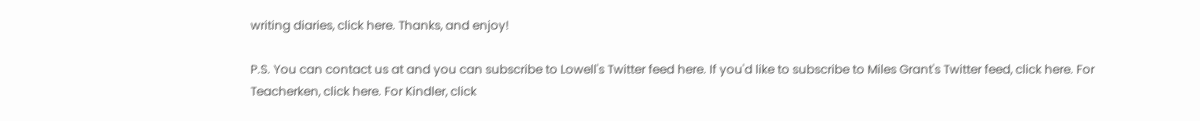writing diaries, click here. Thanks, and enjoy!

P.S. You can contact us at and you can subscribe to Lowell's Twitter feed here. If you'd like to subscribe to Miles Grant's Twitter feed, click here. For Teacherken, click here. For Kindler, click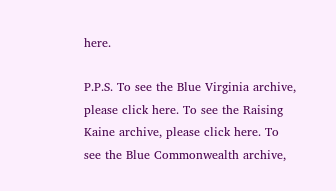here.

P.P.S. To see the Blue Virginia archive, please click here. To see the Raising Kaine archive, please click here. To see the Blue Commonwealth archive,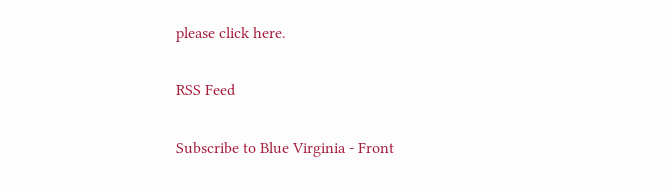please click here.

RSS Feed

Subscribe to Blue Virginia - Front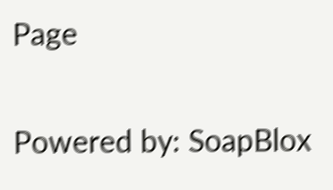Page

Powered by: SoapBlox